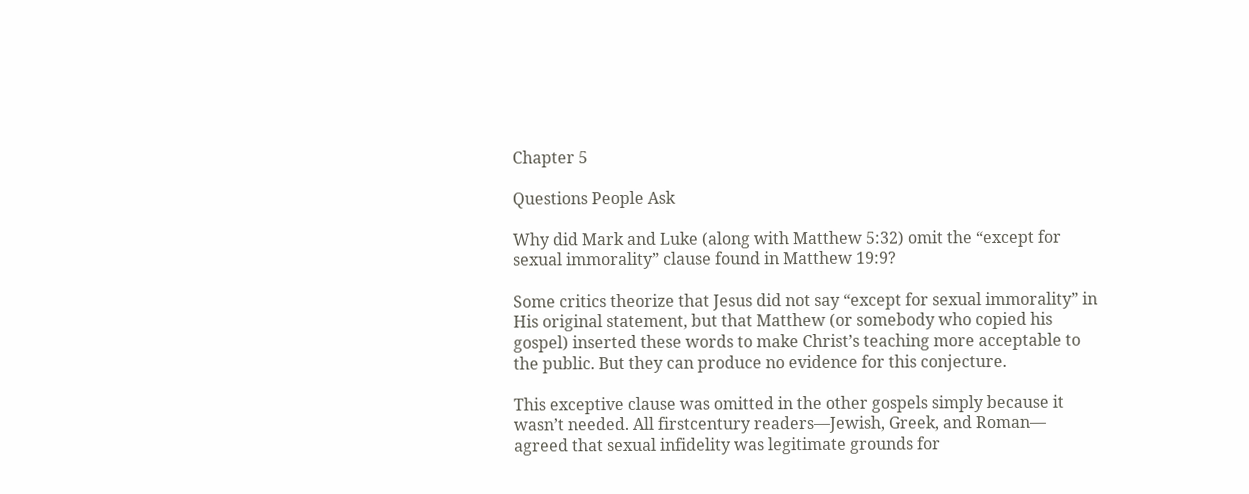Chapter 5

Questions People Ask

Why did Mark and Luke (along with Matthew 5:32) omit the “except for sexual immorality” clause found in Matthew 19:9?

Some critics theorize that Jesus did not say “except for sexual immorality” in His original statement, but that Matthew (or somebody who copied his gospel) inserted these words to make Christ’s teaching more acceptable to the public. But they can produce no evidence for this conjecture.

This exceptive clause was omitted in the other gospels simply because it wasn’t needed. All firstcentury readers—Jewish, Greek, and Roman— agreed that sexual infidelity was legitimate grounds for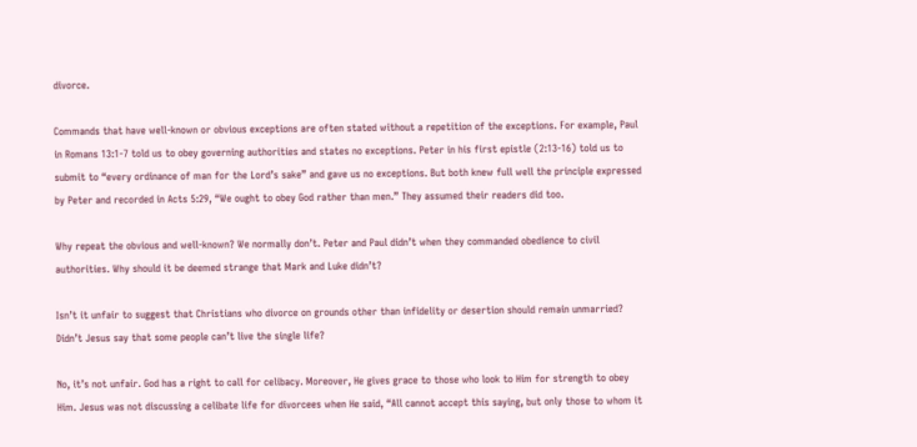divorce.

Commands that have well-known or obvious exceptions are often stated without a repetition of the exceptions. For example, Paul in Romans 13:1-7 told us to obey governing authorities and states no exceptions. Peter in his first epistle (2:13-16) told us to submit to “every ordinance of man for the Lord’s sake” and gave us no exceptions. But both knew full well the principle expressed by Peter and recorded in Acts 5:29, “We ought to obey God rather than men.” They assumed their readers did too.

Why repeat the obvious and well-known? We normally don’t. Peter and Paul didn’t when they commanded obedience to civil authorities. Why should it be deemed strange that Mark and Luke didn’t?

Isn’t it unfair to suggest that Christians who divorce on grounds other than infidelity or desertion should remain unmarried? Didn’t Jesus say that some people can’t live the single life?

No, it’s not unfair. God has a right to call for celibacy. Moreover, He gives grace to those who look to Him for strength to obey Him. Jesus was not discussing a celibate life for divorcees when He said, “All cannot accept this saying, but only those to whom it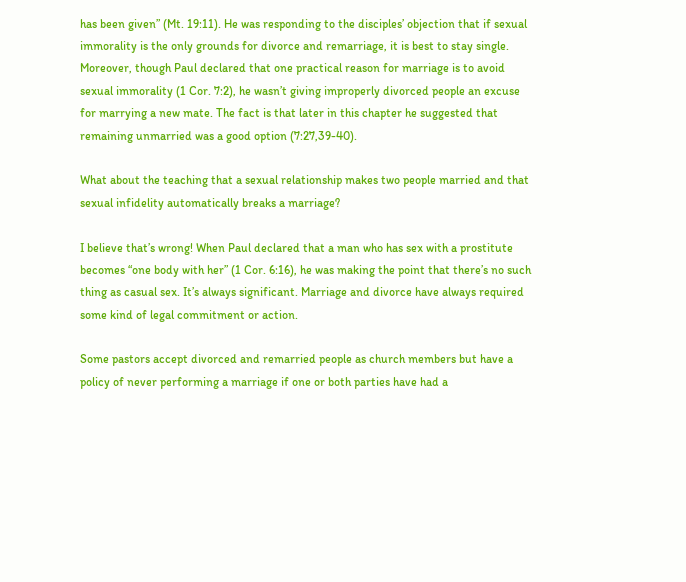has been given” (Mt. 19:11). He was responding to the disciples’ objection that if sexual immorality is the only grounds for divorce and remarriage, it is best to stay single. Moreover, though Paul declared that one practical reason for marriage is to avoid sexual immorality (1 Cor. 7:2), he wasn’t giving improperly divorced people an excuse for marrying a new mate. The fact is that later in this chapter he suggested that remaining unmarried was a good option (7:27,39-40).

What about the teaching that a sexual relationship makes two people married and that sexual infidelity automatically breaks a marriage?

I believe that’s wrong! When Paul declared that a man who has sex with a prostitute becomes “one body with her” (1 Cor. 6:16), he was making the point that there’s no such thing as casual sex. It’s always significant. Marriage and divorce have always required some kind of legal commitment or action.

Some pastors accept divorced and remarried people as church members but have a policy of never performing a marriage if one or both parties have had a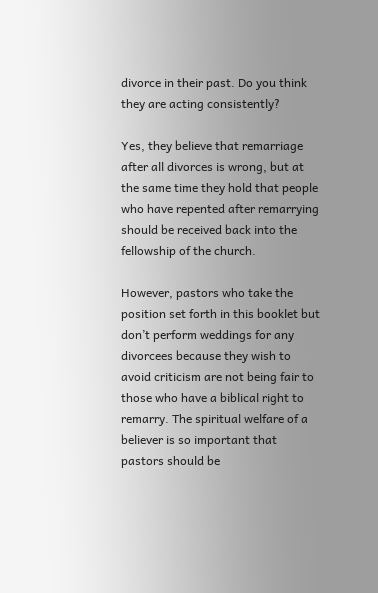divorce in their past. Do you think they are acting consistently?

Yes, they believe that remarriage after all divorces is wrong, but at the same time they hold that people who have repented after remarrying should be received back into the fellowship of the church.

However, pastors who take the position set forth in this booklet but don’t perform weddings for any divorcees because they wish to avoid criticism are not being fair to those who have a biblical right to remarry. The spiritual welfare of a believer is so important that pastors should be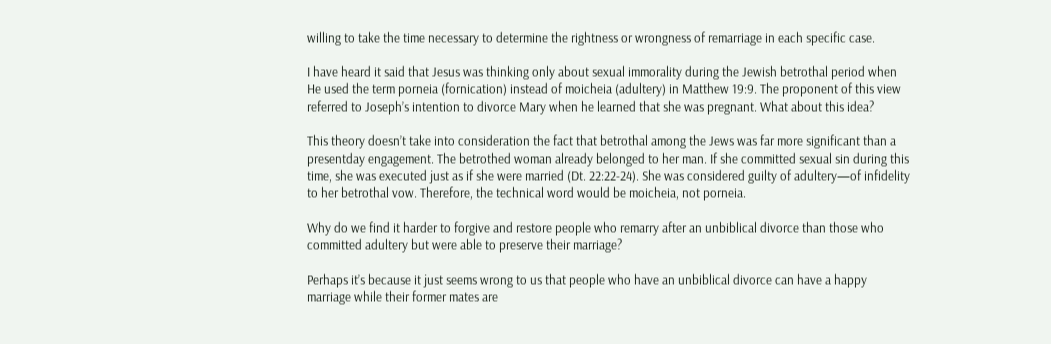willing to take the time necessary to determine the rightness or wrongness of remarriage in each specific case.

I have heard it said that Jesus was thinking only about sexual immorality during the Jewish betrothal period when He used the term porneia (fornication) instead of moicheia (adultery) in Matthew 19:9. The proponent of this view referred to Joseph’s intention to divorce Mary when he learned that she was pregnant. What about this idea?

This theory doesn’t take into consideration the fact that betrothal among the Jews was far more significant than a presentday engagement. The betrothed woman already belonged to her man. If she committed sexual sin during this time, she was executed just as if she were married (Dt. 22:22-24). She was considered guilty of adultery—of infidelity to her betrothal vow. Therefore, the technical word would be moicheia, not porneia.

Why do we find it harder to forgive and restore people who remarry after an unbiblical divorce than those who committed adultery but were able to preserve their marriage?

Perhaps it’s because it just seems wrong to us that people who have an unbiblical divorce can have a happy marriage while their former mates are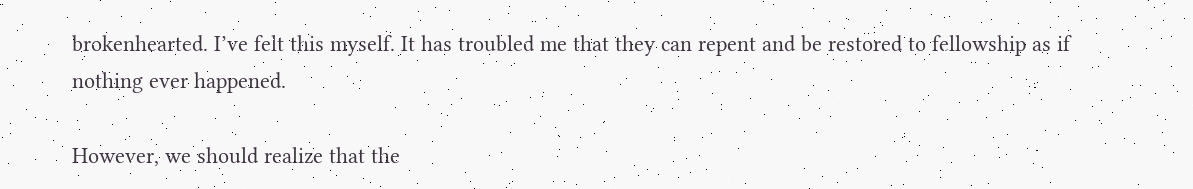brokenhearted. I’ve felt this myself. It has troubled me that they can repent and be restored to fellowship as if nothing ever happened.

However, we should realize that the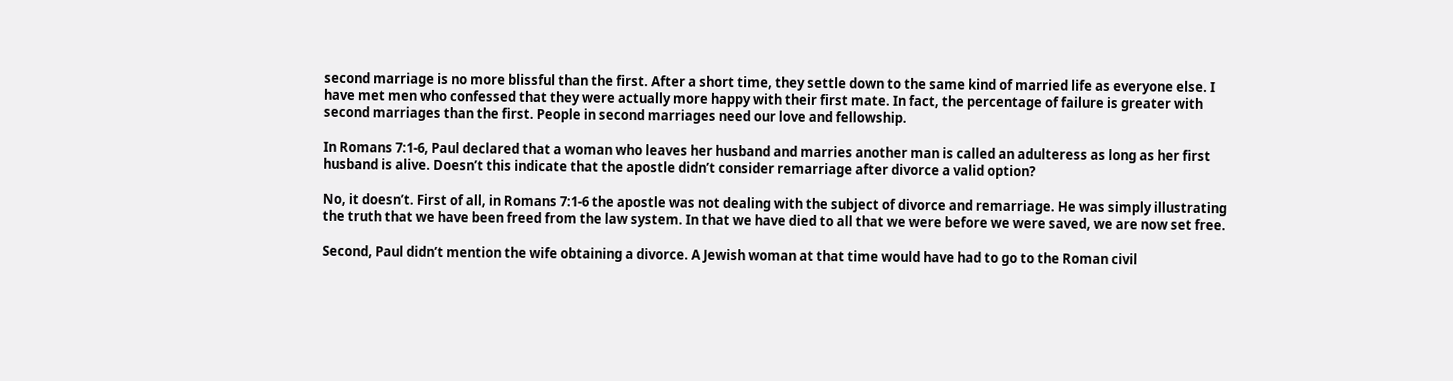second marriage is no more blissful than the first. After a short time, they settle down to the same kind of married life as everyone else. I have met men who confessed that they were actually more happy with their first mate. In fact, the percentage of failure is greater with second marriages than the first. People in second marriages need our love and fellowship.

In Romans 7:1-6, Paul declared that a woman who leaves her husband and marries another man is called an adulteress as long as her first husband is alive. Doesn’t this indicate that the apostle didn’t consider remarriage after divorce a valid option?

No, it doesn’t. First of all, in Romans 7:1-6 the apostle was not dealing with the subject of divorce and remarriage. He was simply illustrating the truth that we have been freed from the law system. In that we have died to all that we were before we were saved, we are now set free.

Second, Paul didn’t mention the wife obtaining a divorce. A Jewish woman at that time would have had to go to the Roman civil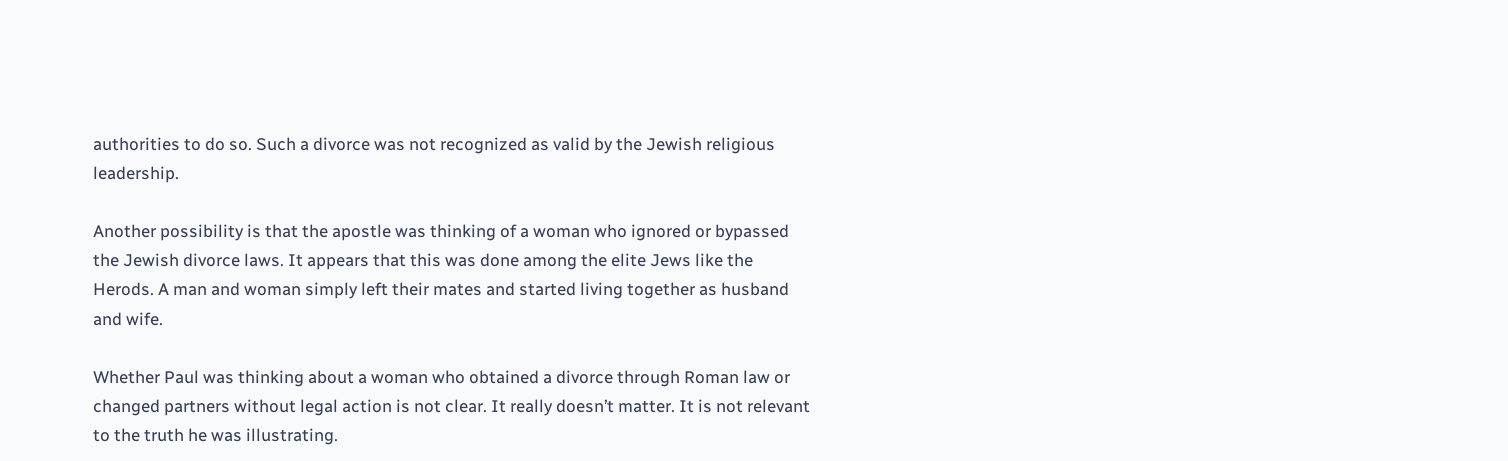authorities to do so. Such a divorce was not recognized as valid by the Jewish religious leadership.

Another possibility is that the apostle was thinking of a woman who ignored or bypassed the Jewish divorce laws. It appears that this was done among the elite Jews like the Herods. A man and woman simply left their mates and started living together as husband and wife.

Whether Paul was thinking about a woman who obtained a divorce through Roman law or changed partners without legal action is not clear. It really doesn’t matter. It is not relevant to the truth he was illustrating.